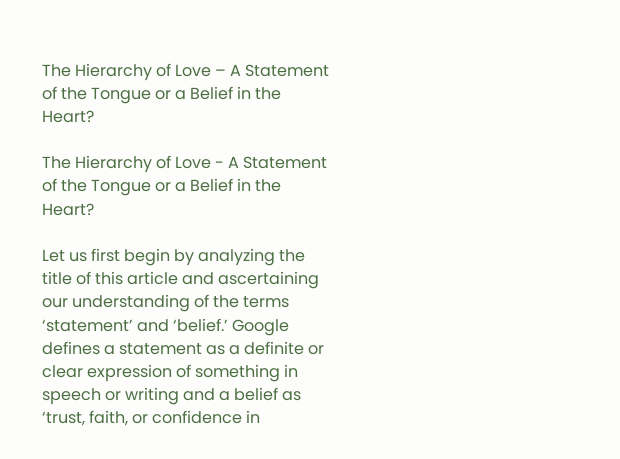The Hierarchy of Love – A Statement of the Tongue or a Belief in the Heart?

The Hierarchy of Love - A Statement of the Tongue or a Belief in the Heart?

Let us first begin by analyzing the title of this article and ascertaining our understanding of the terms ‘statement’ and ‘belief.’ Google defines a statement as a definite or clear expression of something in speech or writing and a belief as ‘trust, faith, or confidence in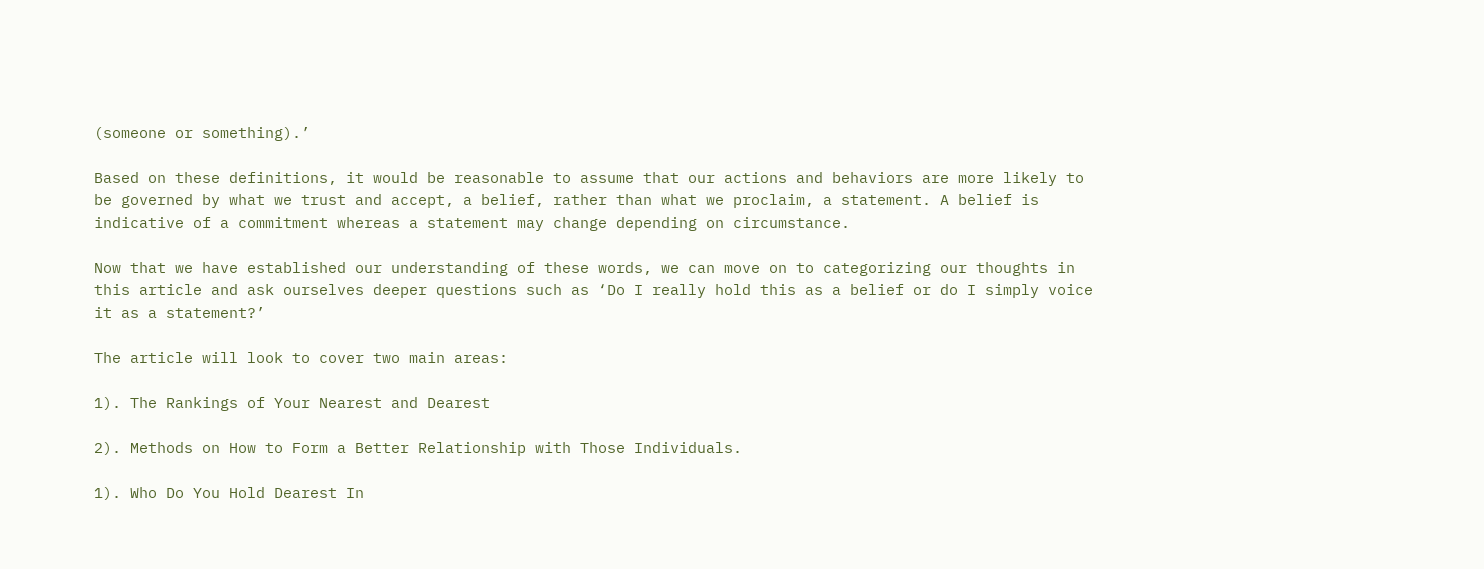(someone or something).’

Based on these definitions, it would be reasonable to assume that our actions and behaviors are more likely to be governed by what we trust and accept, a belief, rather than what we proclaim, a statement. A belief is indicative of a commitment whereas a statement may change depending on circumstance.

Now that we have established our understanding of these words, we can move on to categorizing our thoughts in this article and ask ourselves deeper questions such as ‘Do I really hold this as a belief or do I simply voice it as a statement?’

The article will look to cover two main areas:

1). The Rankings of Your Nearest and Dearest

2). Methods on How to Form a Better Relationship with Those Individuals.

1). Who Do You Hold Dearest In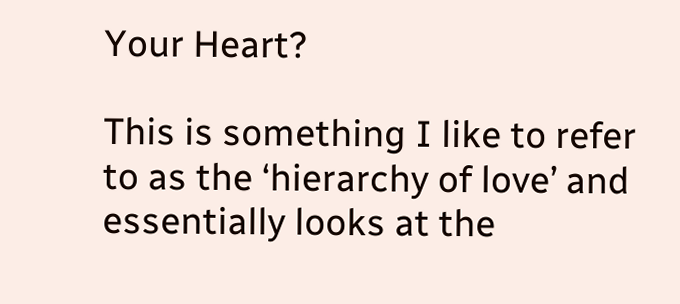Your Heart?

This is something I like to refer to as the ‘hierarchy of love’ and essentially looks at the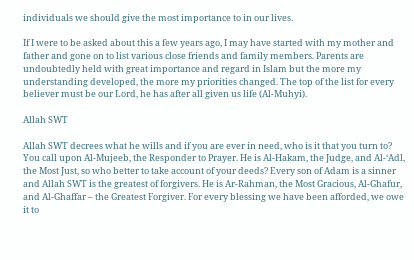individuals we should give the most importance to in our lives.

If I were to be asked about this a few years ago, I may have started with my mother and father and gone on to list various close friends and family members. Parents are undoubtedly held with great importance and regard in Islam but the more my understanding developed, the more my priorities changed. The top of the list for every believer must be our Lord, he has after all given us life (Al-Muhyi).

Allah SWT

Allah SWT decrees what he wills and if you are ever in need, who is it that you turn to? You call upon Al-Mujeeb, the Responder to Prayer. He is Al-Hakam, the Judge, and Al-‘Adl, the Most Just, so who better to take account of your deeds? Every son of Adam is a sinner and Allah SWT is the greatest of forgivers. He is Ar-Rahman, the Most Gracious, Al-Ghafur, and Al-Ghaffar – the Greatest Forgiver. For every blessing we have been afforded, we owe it to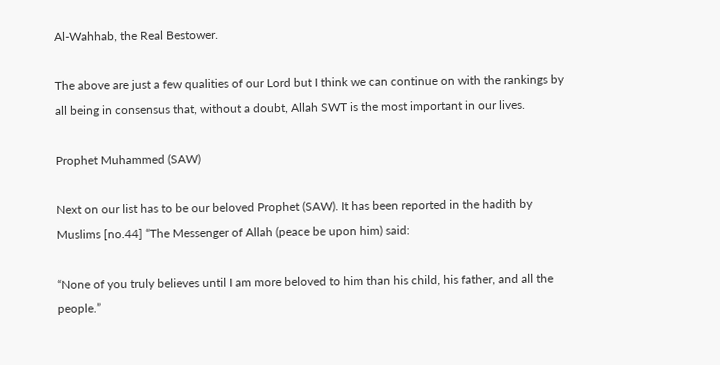Al-Wahhab, the Real Bestower.

The above are just a few qualities of our Lord but I think we can continue on with the rankings by all being in consensus that, without a doubt, Allah SWT is the most important in our lives.

Prophet Muhammed (SAW)

Next on our list has to be our beloved Prophet (SAW). It has been reported in the hadith by Muslims [no.44] “The Messenger of Allah (peace be upon him) said:

“None of you truly believes until I am more beloved to him than his child, his father, and all the people.”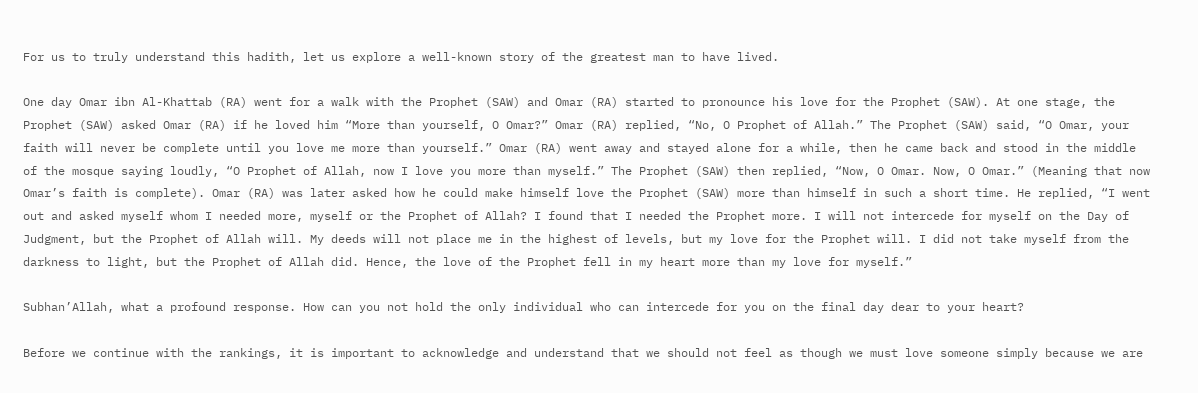For us to truly understand this hadith, let us explore a well-known story of the greatest man to have lived.

One day Omar ibn Al-Khattab (RA) went for a walk with the Prophet (SAW) and Omar (RA) started to pronounce his love for the Prophet (SAW). At one stage, the Prophet (SAW) asked Omar (RA) if he loved him “More than yourself, O Omar?” Omar (RA) replied, “No, O Prophet of Allah.” The Prophet (SAW) said, “O Omar, your faith will never be complete until you love me more than yourself.” Omar (RA) went away and stayed alone for a while, then he came back and stood in the middle of the mosque saying loudly, “O Prophet of Allah, now I love you more than myself.” The Prophet (SAW) then replied, “Now, O Omar. Now, O Omar.” (Meaning that now Omar’s faith is complete). Omar (RA) was later asked how he could make himself love the Prophet (SAW) more than himself in such a short time. He replied, “I went out and asked myself whom I needed more, myself or the Prophet of Allah? I found that I needed the Prophet more. I will not intercede for myself on the Day of Judgment, but the Prophet of Allah will. My deeds will not place me in the highest of levels, but my love for the Prophet will. I did not take myself from the darkness to light, but the Prophet of Allah did. Hence, the love of the Prophet fell in my heart more than my love for myself.”

Subhan’Allah, what a profound response. How can you not hold the only individual who can intercede for you on the final day dear to your heart?

Before we continue with the rankings, it is important to acknowledge and understand that we should not feel as though we must love someone simply because we are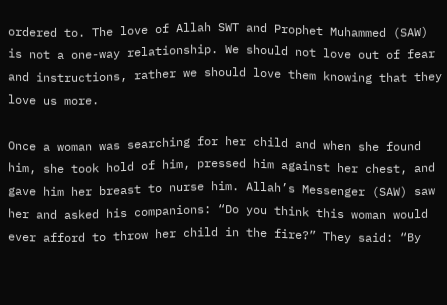ordered to. The love of Allah SWT and Prophet Muhammed (SAW) is not a one-way relationship. We should not love out of fear and instructions, rather we should love them knowing that they love us more.

Once a woman was searching for her child and when she found him, she took hold of him, pressed him against her chest, and gave him her breast to nurse him. Allah’s Messenger (SAW) saw her and asked his companions: “Do you think this woman would ever afford to throw her child in the fire?” They said: “By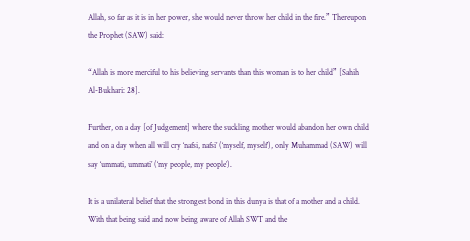Allah, so far as it is in her power, she would never throw her child in the fire.” Thereupon the Prophet (SAW) said:

“Allah is more merciful to his believing servants than this woman is to her child” [Sahih Al-Bukhari: 28].

Further, on a day [of Judgement] where the suckling mother would abandon her own child and on a day when all will cry ‘nafsi, nafsi’ (‘myself, myself’), only Muhammad (SAW) will say ‘ummati, ummati’ (‘my people, my people’).

It is a unilateral belief that the strongest bond in this dunya is that of a mother and a child. With that being said and now being aware of Allah SWT and the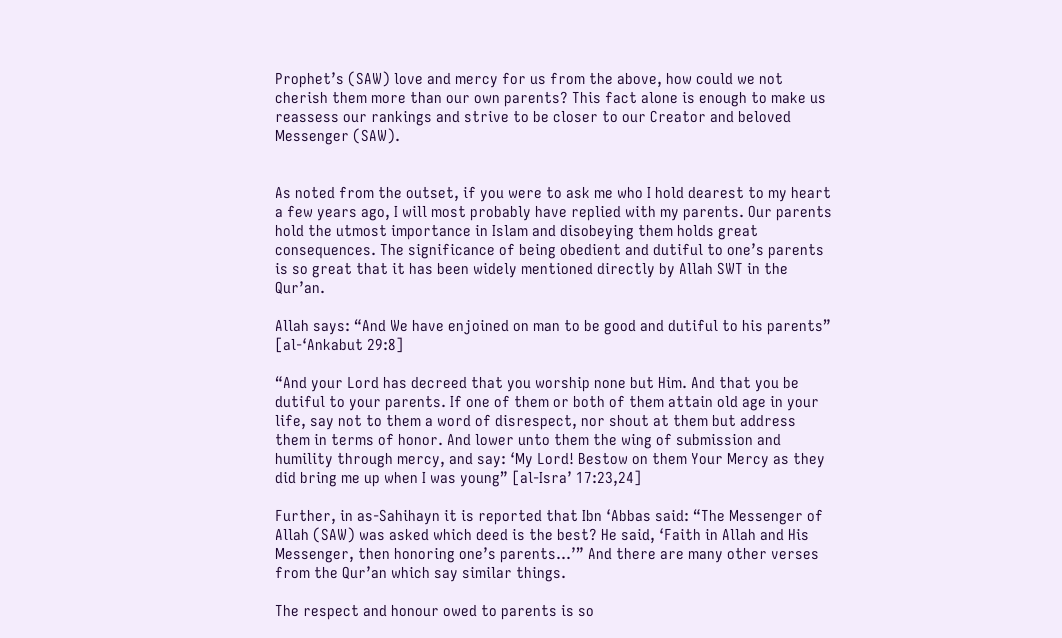Prophet’s (SAW) love and mercy for us from the above, how could we not cherish them more than our own parents? This fact alone is enough to make us reassess our rankings and strive to be closer to our Creator and beloved Messenger (SAW).


As noted from the outset, if you were to ask me who I hold dearest to my heart a few years ago, I will most probably have replied with my parents. Our parents hold the utmost importance in Islam and disobeying them holds great consequences. The significance of being obedient and dutiful to one’s parents is so great that it has been widely mentioned directly by Allah SWT in the Qur’an.

Allah says: “And We have enjoined on man to be good and dutiful to his parents” [al-‘Ankabut 29:8]

“And your Lord has decreed that you worship none but Him. And that you be dutiful to your parents. If one of them or both of them attain old age in your life, say not to them a word of disrespect, nor shout at them but address them in terms of honor. And lower unto them the wing of submission and humility through mercy, and say: ‘My Lord! Bestow on them Your Mercy as they did bring me up when I was young” [al-Isra’ 17:23,24]

Further, in as-Sahihayn it is reported that Ibn ‘Abbas said: “The Messenger of Allah (SAW) was asked which deed is the best? He said, ‘Faith in Allah and His Messenger, then honoring one’s parents…’” And there are many other verses from the Qur’an which say similar things.

The respect and honour owed to parents is so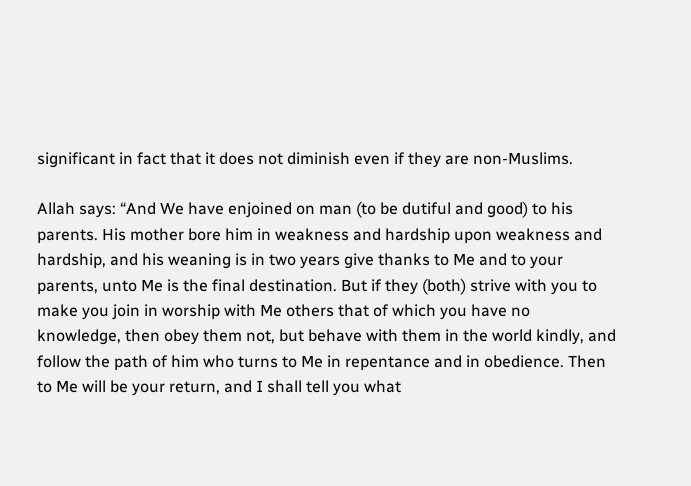significant in fact that it does not diminish even if they are non-Muslims.

Allah says: “And We have enjoined on man (to be dutiful and good) to his parents. His mother bore him in weakness and hardship upon weakness and hardship, and his weaning is in two years give thanks to Me and to your parents, unto Me is the final destination. But if they (both) strive with you to make you join in worship with Me others that of which you have no knowledge, then obey them not, but behave with them in the world kindly, and follow the path of him who turns to Me in repentance and in obedience. Then to Me will be your return, and I shall tell you what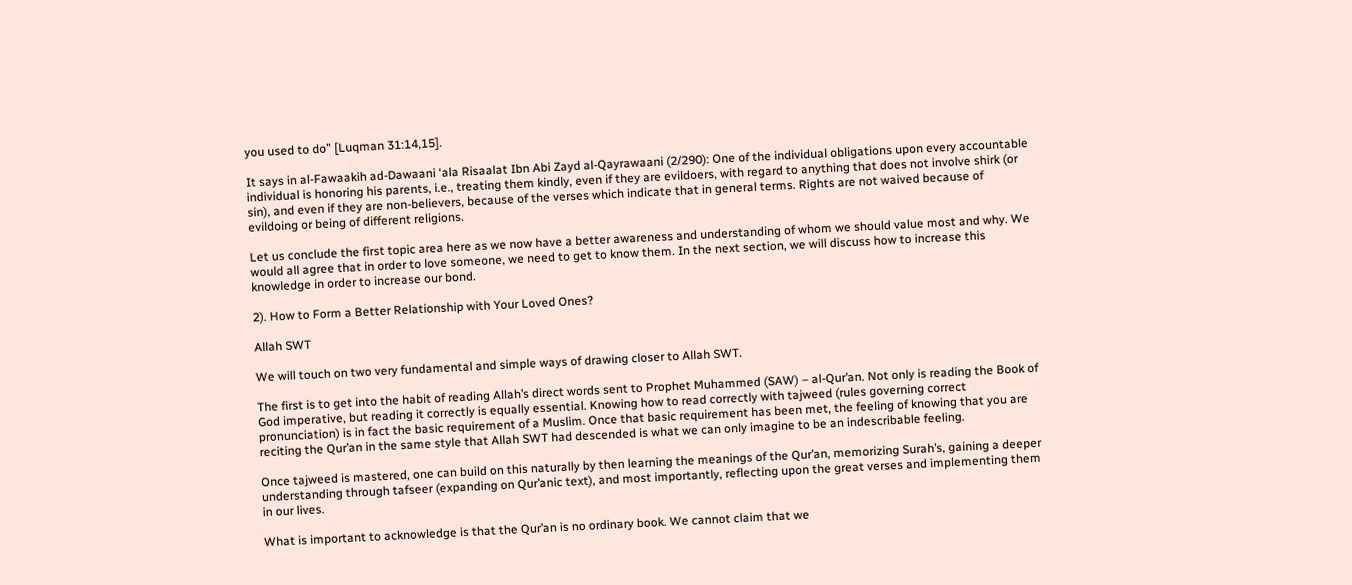you used to do” [Luqman 31:14,15].

It says in al-Fawaakih ad-Dawaani ‘ala Risaalat Ibn Abi Zayd al-Qayrawaani (2/290): One of the individual obligations upon every accountable individual is honoring his parents, i.e., treating them kindly, even if they are evildoers, with regard to anything that does not involve shirk (or sin), and even if they are non-believers, because of the verses which indicate that in general terms. Rights are not waived because of evildoing or being of different religions.

Let us conclude the first topic area here as we now have a better awareness and understanding of whom we should value most and why. We would all agree that in order to love someone, we need to get to know them. In the next section, we will discuss how to increase this knowledge in order to increase our bond.

2). How to Form a Better Relationship with Your Loved Ones?

Allah SWT

We will touch on two very fundamental and simple ways of drawing closer to Allah SWT.

The first is to get into the habit of reading Allah’s direct words sent to Prophet Muhammed (SAW) – al-Qur’an. Not only is reading the Book of God imperative, but reading it correctly is equally essential. Knowing how to read correctly with tajweed (rules governing correct pronunciation) is in fact the basic requirement of a Muslim. Once that basic requirement has been met, the feeling of knowing that you are reciting the Qur’an in the same style that Allah SWT had descended is what we can only imagine to be an indescribable feeling.

Once tajweed is mastered, one can build on this naturally by then learning the meanings of the Qur’an, memorizing Surah’s, gaining a deeper understanding through tafseer (expanding on Qur’anic text), and most importantly, reflecting upon the great verses and implementing them in our lives.

What is important to acknowledge is that the Qur’an is no ordinary book. We cannot claim that we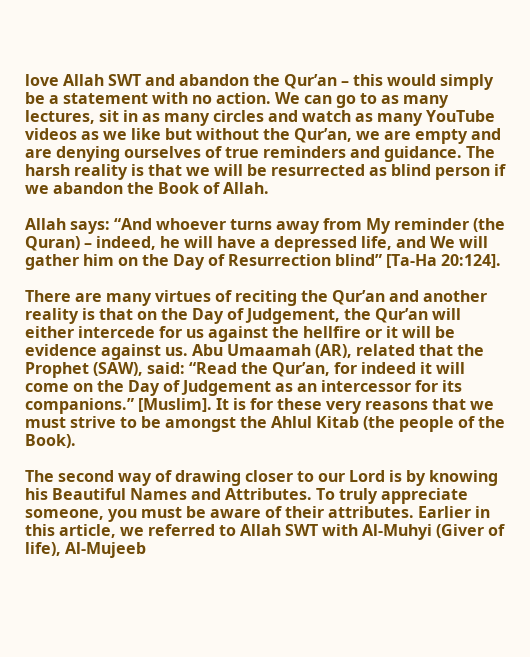love Allah SWT and abandon the Qur’an – this would simply be a statement with no action. We can go to as many lectures, sit in as many circles and watch as many YouTube videos as we like but without the Qur’an, we are empty and are denying ourselves of true reminders and guidance. The harsh reality is that we will be resurrected as blind person if we abandon the Book of Allah.

Allah says: “And whoever turns away from My reminder (the Quran) – indeed, he will have a depressed life, and We will gather him on the Day of Resurrection blind” [Ta-Ha 20:124].

There are many virtues of reciting the Qur’an and another reality is that on the Day of Judgement, the Qur’an will either intercede for us against the hellfire or it will be evidence against us. Abu Umaamah (AR), related that the Prophet (SAW), said: “Read the Qur’an, for indeed it will come on the Day of Judgement as an intercessor for its companions.” [Muslim]. It is for these very reasons that we must strive to be amongst the Ahlul Kitab (the people of the Book).

The second way of drawing closer to our Lord is by knowing his Beautiful Names and Attributes. To truly appreciate someone, you must be aware of their attributes. Earlier in this article, we referred to Allah SWT with Al-Muhyi (Giver of life), Al-Mujeeb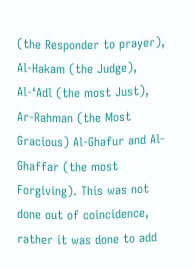(the Responder to prayer), Al-Hakam (the Judge), Al-‘Adl (the most Just), Ar-Rahman (the Most Gracious) Al-Ghafur and Al-Ghaffar (the most Forgiving). This was not done out of coincidence, rather it was done to add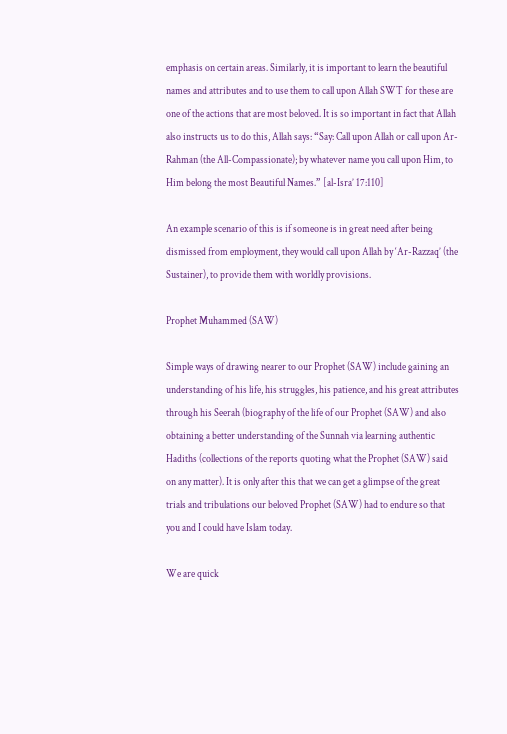emphasis on certain areas. Similarly, it is important to learn the beautiful names and attributes and to use them to call upon Allah SWT for these are one of the actions that are most beloved. It is so important in fact that Allah also instructs us to do this, Allah says: “Say: Call upon Allah or call upon Ar-Rahman (the All-Compassionate); by whatever name you call upon Him, to Him belong the most Beautiful Names.” [al-Isra’ 17:110]

An example scenario of this is if someone is in great need after being dismissed from employment, they would call upon Allah by ‘Ar-Razzaq’ (the Sustainer), to provide them with worldly provisions.

Prophet Muhammed (SAW)

Simple ways of drawing nearer to our Prophet (SAW) include gaining an understanding of his life, his struggles, his patience, and his great attributes through his Seerah (biography of the life of our Prophet (SAW) and also obtaining a better understanding of the Sunnah via learning authentic Hadiths (collections of the reports quoting what the Prophet (SAW) said on any matter). It is only after this that we can get a glimpse of the great trials and tribulations our beloved Prophet (SAW) had to endure so that you and I could have Islam today.

We are quick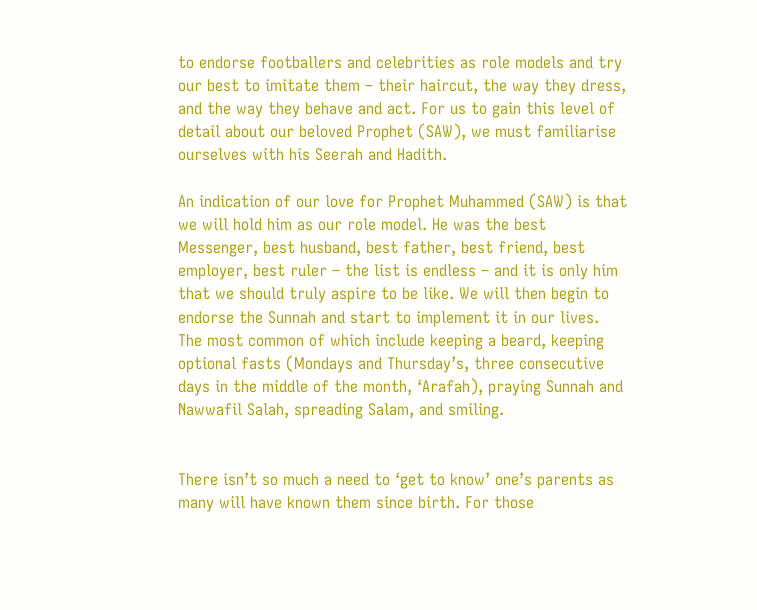to endorse footballers and celebrities as role models and try our best to imitate them – their haircut, the way they dress, and the way they behave and act. For us to gain this level of detail about our beloved Prophet (SAW), we must familiarise ourselves with his Seerah and Hadith.

An indication of our love for Prophet Muhammed (SAW) is that we will hold him as our role model. He was the best Messenger, best husband, best father, best friend, best employer, best ruler – the list is endless – and it is only him that we should truly aspire to be like. We will then begin to endorse the Sunnah and start to implement it in our lives. The most common of which include keeping a beard, keeping optional fasts (Mondays and Thursday’s, three consecutive days in the middle of the month, ‘Arafah), praying Sunnah and Nawwafil Salah, spreading Salam, and smiling.


There isn’t so much a need to ‘get to know’ one’s parents as many will have known them since birth. For those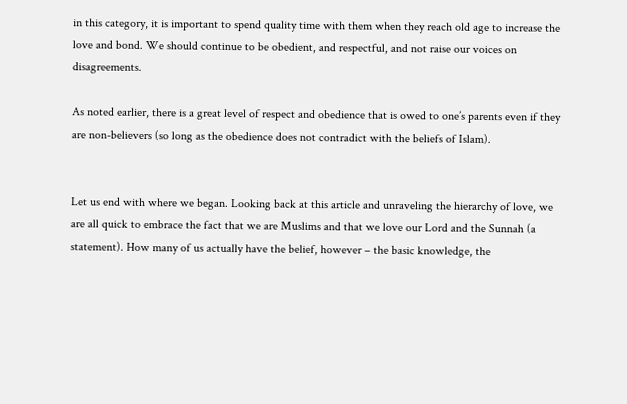in this category, it is important to spend quality time with them when they reach old age to increase the love and bond. We should continue to be obedient, and respectful, and not raise our voices on disagreements.

As noted earlier, there is a great level of respect and obedience that is owed to one’s parents even if they are non-believers (so long as the obedience does not contradict with the beliefs of Islam).


Let us end with where we began. Looking back at this article and unraveling the hierarchy of love, we are all quick to embrace the fact that we are Muslims and that we love our Lord and the Sunnah (a statement). How many of us actually have the belief, however – the basic knowledge, the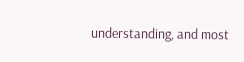understanding, and most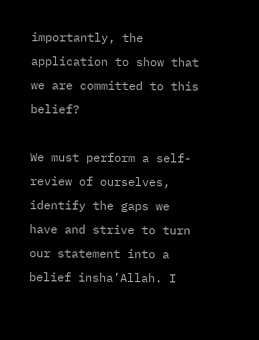importantly, the application to show that we are committed to this belief?

We must perform a self-review of ourselves, identify the gaps we have and strive to turn our statement into a belief insha’Allah. I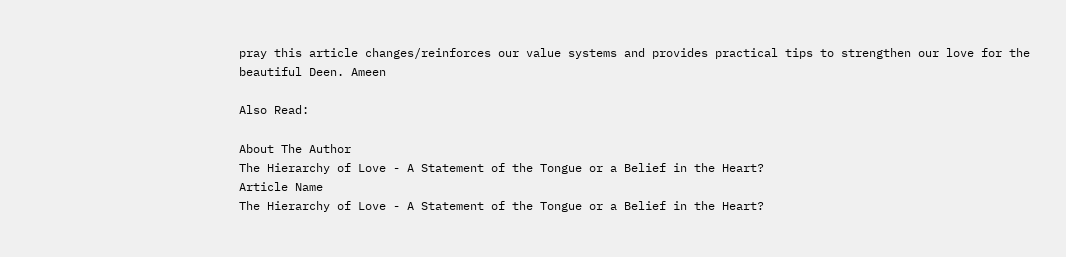pray this article changes/reinforces our value systems and provides practical tips to strengthen our love for the beautiful Deen. Ameen

Also Read:

About The Author
The Hierarchy of Love - A Statement of the Tongue or a Belief in the Heart?
Article Name
The Hierarchy of Love - A Statement of the Tongue or a Belief in the Heart?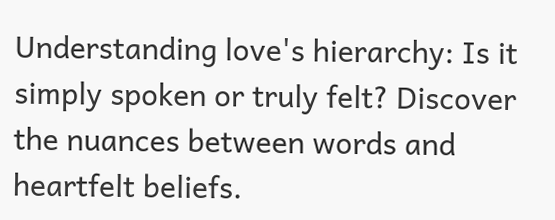Understanding love's hierarchy: Is it simply spoken or truly felt? Discover the nuances between words and heartfelt beliefs.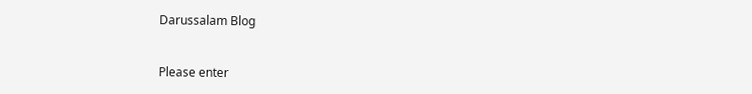Darussalam Blog


Please enter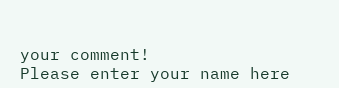your comment!
Please enter your name here